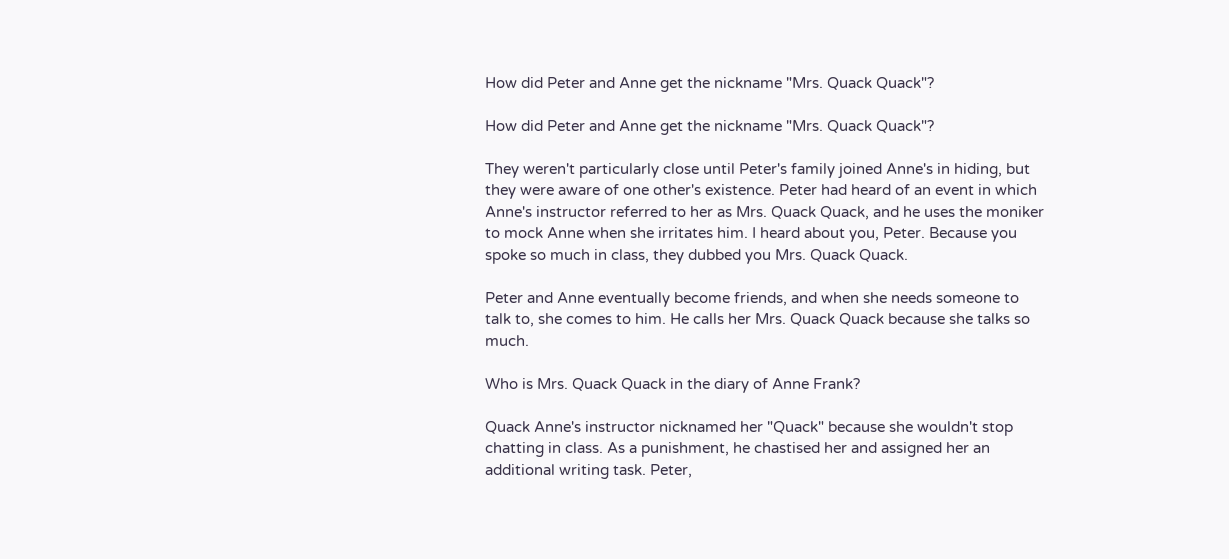How did Peter and Anne get the nickname "Mrs. Quack Quack"?

How did Peter and Anne get the nickname "Mrs. Quack Quack"?

They weren't particularly close until Peter's family joined Anne's in hiding, but they were aware of one other's existence. Peter had heard of an event in which Anne's instructor referred to her as Mrs. Quack Quack, and he uses the moniker to mock Anne when she irritates him. I heard about you, Peter. Because you spoke so much in class, they dubbed you Mrs. Quack Quack.

Peter and Anne eventually become friends, and when she needs someone to talk to, she comes to him. He calls her Mrs. Quack Quack because she talks so much.

Who is Mrs. Quack Quack in the diary of Anne Frank?

Quack Anne's instructor nicknamed her "Quack" because she wouldn't stop chatting in class. As a punishment, he chastised her and assigned her an additional writing task. Peter,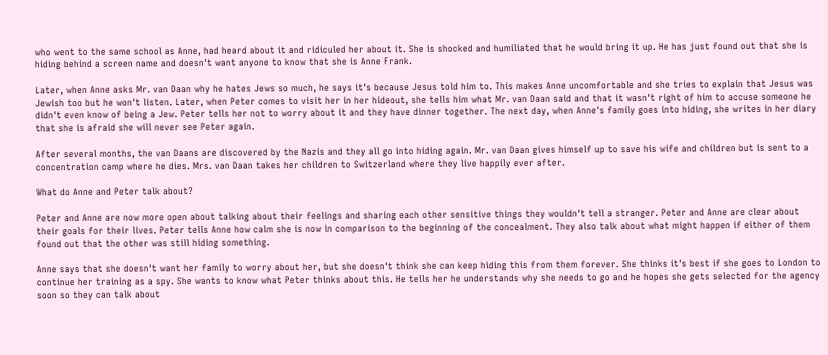who went to the same school as Anne, had heard about it and ridiculed her about it. She is shocked and humiliated that he would bring it up. He has just found out that she is hiding behind a screen name and doesn't want anyone to know that she is Anne Frank.

Later, when Anne asks Mr. van Daan why he hates Jews so much, he says it's because Jesus told him to. This makes Anne uncomfortable and she tries to explain that Jesus was Jewish too but he won't listen. Later, when Peter comes to visit her in her hideout, she tells him what Mr. van Daan said and that it wasn't right of him to accuse someone he didn't even know of being a Jew. Peter tells her not to worry about it and they have dinner together. The next day, when Anne's family goes into hiding, she writes in her diary that she is afraid she will never see Peter again.

After several months, the van Daans are discovered by the Nazis and they all go into hiding again. Mr. van Daan gives himself up to save his wife and children but is sent to a concentration camp where he dies. Mrs. van Daan takes her children to Switzerland where they live happily ever after.

What do Anne and Peter talk about?

Peter and Anne are now more open about talking about their feelings and sharing each other sensitive things they wouldn't tell a stranger. Peter and Anne are clear about their goals for their lives. Peter tells Anne how calm she is now in comparison to the beginning of the concealment. They also talk about what might happen if either of them found out that the other was still hiding something.

Anne says that she doesn't want her family to worry about her, but she doesn't think she can keep hiding this from them forever. She thinks it's best if she goes to London to continue her training as a spy. She wants to know what Peter thinks about this. He tells her he understands why she needs to go and he hopes she gets selected for the agency soon so they can talk about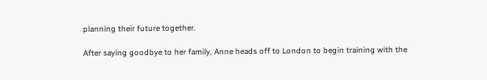planning their future together.

After saying goodbye to her family, Anne heads off to London to begin training with the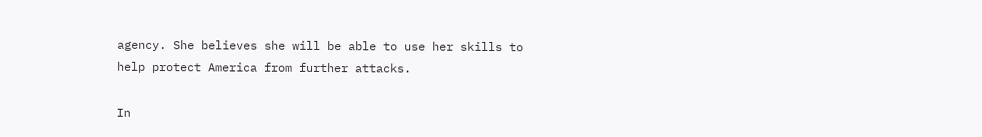agency. She believes she will be able to use her skills to help protect America from further attacks.

In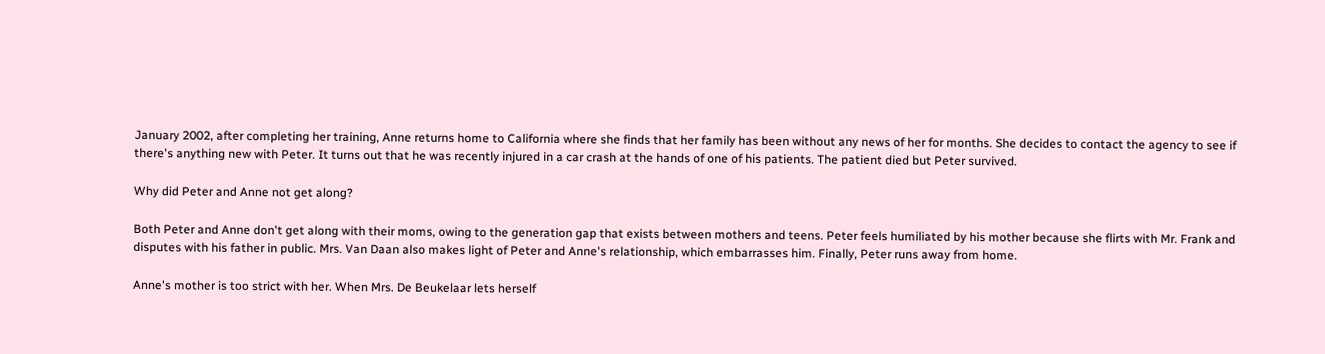January 2002, after completing her training, Anne returns home to California where she finds that her family has been without any news of her for months. She decides to contact the agency to see if there's anything new with Peter. It turns out that he was recently injured in a car crash at the hands of one of his patients. The patient died but Peter survived.

Why did Peter and Anne not get along?

Both Peter and Anne don't get along with their moms, owing to the generation gap that exists between mothers and teens. Peter feels humiliated by his mother because she flirts with Mr. Frank and disputes with his father in public. Mrs. Van Daan also makes light of Peter and Anne's relationship, which embarrasses him. Finally, Peter runs away from home.

Anne's mother is too strict with her. When Mrs. De Beukelaar lets herself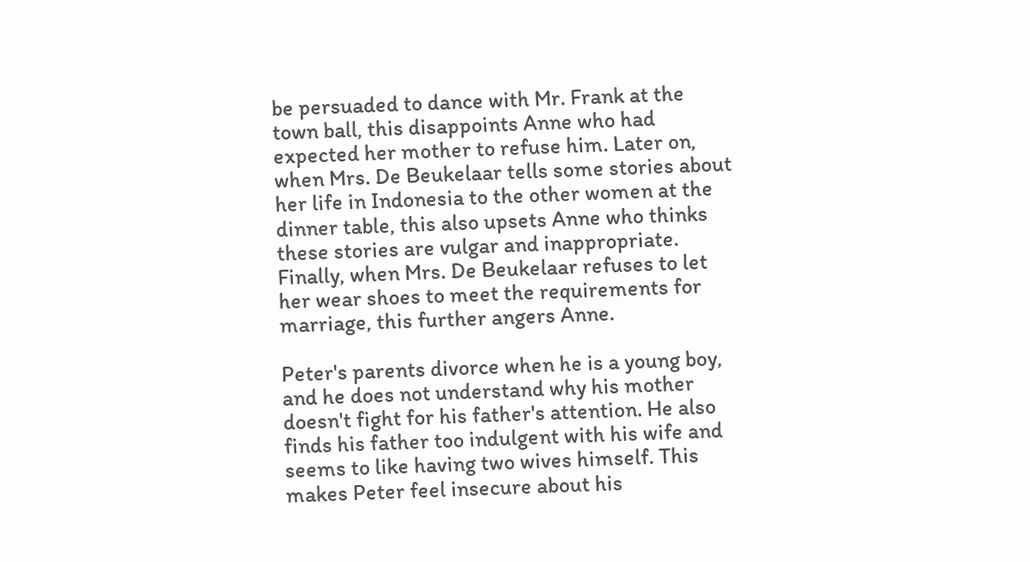be persuaded to dance with Mr. Frank at the town ball, this disappoints Anne who had expected her mother to refuse him. Later on, when Mrs. De Beukelaar tells some stories about her life in Indonesia to the other women at the dinner table, this also upsets Anne who thinks these stories are vulgar and inappropriate. Finally, when Mrs. De Beukelaar refuses to let her wear shoes to meet the requirements for marriage, this further angers Anne.

Peter's parents divorce when he is a young boy, and he does not understand why his mother doesn't fight for his father's attention. He also finds his father too indulgent with his wife and seems to like having two wives himself. This makes Peter feel insecure about his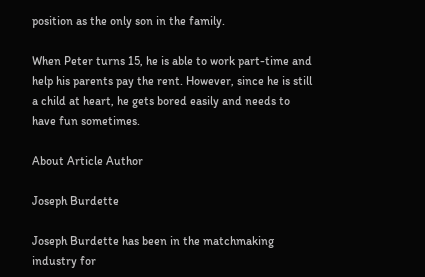position as the only son in the family.

When Peter turns 15, he is able to work part-time and help his parents pay the rent. However, since he is still a child at heart, he gets bored easily and needs to have fun sometimes.

About Article Author

Joseph Burdette

Joseph Burdette has been in the matchmaking industry for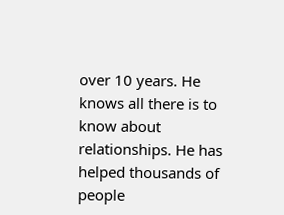over 10 years. He knows all there is to know about relationships. He has helped thousands of people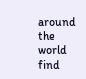around the world find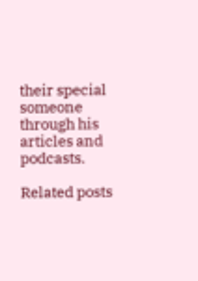their special someone through his articles and podcasts.

Related posts